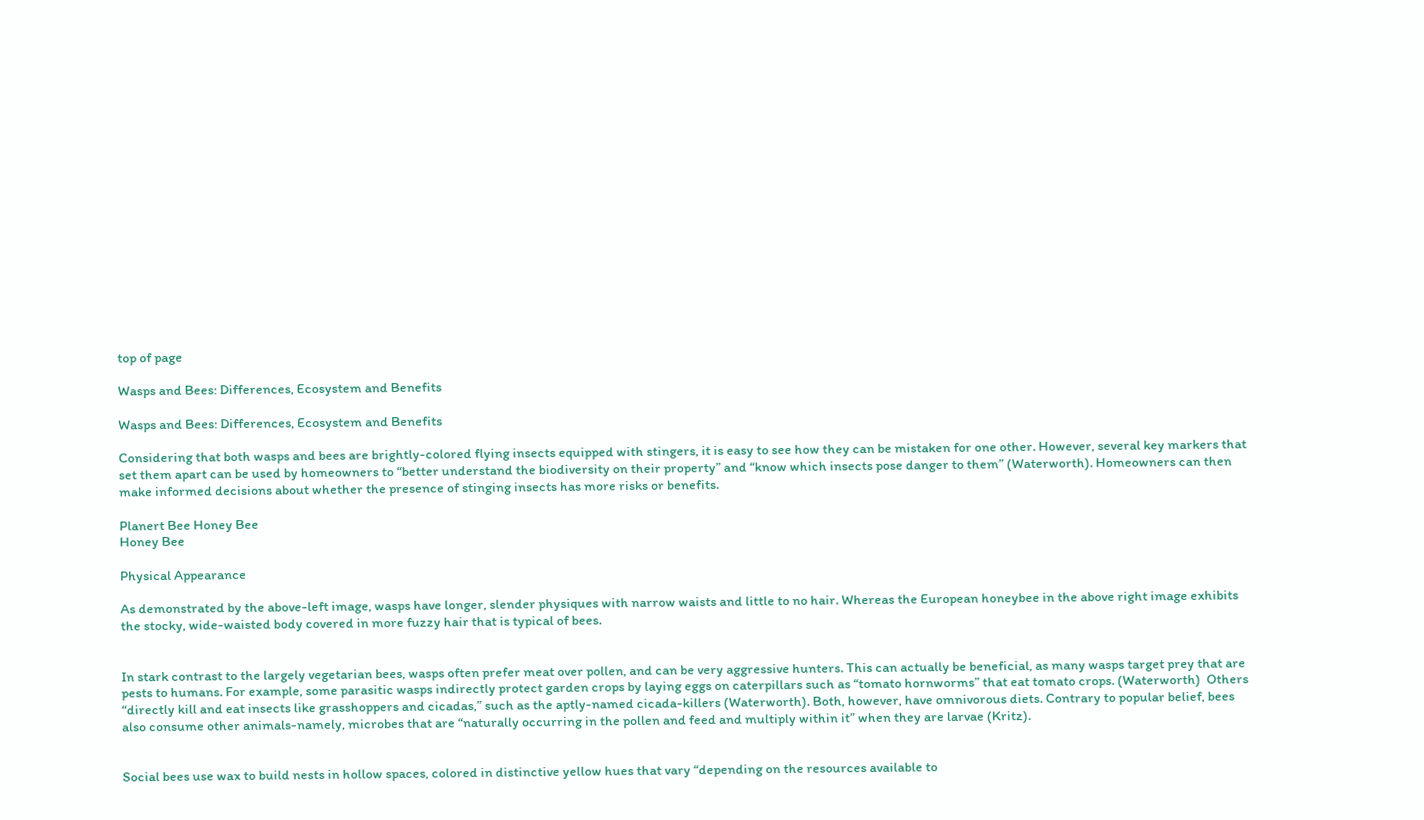top of page

Wasps and Bees: Differences, Ecosystem and Benefits

Wasps and Bees: Differences, Ecosystem and Benefits

Considering that both wasps and bees are brightly-colored flying insects equipped with stingers, it is easy to see how they can be mistaken for one other. However, several key markers that set them apart can be used by homeowners to “better understand the biodiversity on their property” and “know which insects pose danger to them” (Waterworth). Homeowners can then make informed decisions about whether the presence of stinging insects has more risks or benefits.

Planert Bee Honey Bee
Honey Bee

Physical Appearance

As demonstrated by the above-left image, wasps have longer, slender physiques with narrow waists and little to no hair. Whereas the European honeybee in the above right image exhibits the stocky, wide-waisted body covered in more fuzzy hair that is typical of bees.


In stark contrast to the largely vegetarian bees, wasps often prefer meat over pollen, and can be very aggressive hunters. This can actually be beneficial, as many wasps target prey that are pests to humans. For example, some parasitic wasps indirectly protect garden crops by laying eggs on caterpillars such as “tomato hornworms” that eat tomato crops. (Waterworth)  Others “directly kill and eat insects like grasshoppers and cicadas,” such as the aptly-named cicada-killers (Waterworth). Both, however, have omnivorous diets. Contrary to popular belief, bees also consume other animals-namely, microbes that are “naturally occurring in the pollen and feed and multiply within it” when they are larvae (Kritz).


Social bees use wax to build nests in hollow spaces, colored in distinctive yellow hues that vary “depending on the resources available to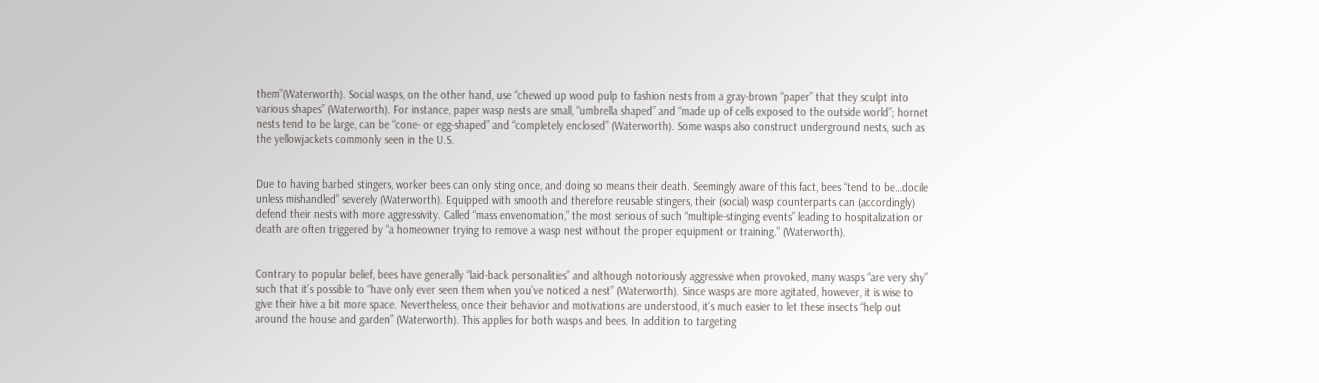them”(Waterworth). Social wasps, on the other hand, use “chewed up wood pulp to fashion nests from a gray-brown “paper” that they sculpt into various shapes” (Waterworth). For instance, paper wasp nests are small, “umbrella shaped” and “made up of cells exposed to the outside world”; hornet nests tend to be large, can be “cone- or egg-shaped” and “completely enclosed” (Waterworth). Some wasps also construct underground nests, such as the yellowjackets commonly seen in the U.S.


Due to having barbed stingers, worker bees can only sting once, and doing so means their death. Seemingly aware of this fact, bees “tend to be…docile unless mishandled” severely (Waterworth). Equipped with smooth and therefore reusable stingers, their (social) wasp counterparts can (accordingly) defend their nests with more aggressivity. Called “mass envenomation,” the most serious of such “multiple-stinging events” leading to hospitalization or death are often triggered by “a homeowner trying to remove a wasp nest without the proper equipment or training.” (Waterworth).


Contrary to popular belief, bees have generally “laid-back personalities” and although notoriously aggressive when provoked, many wasps “are very shy” such that it’s possible to “have only ever seen them when you’ve noticed a nest” (Waterworth). Since wasps are more agitated, however, it is wise to give their hive a bit more space. Nevertheless, once their behavior and motivations are understood, it’s much easier to let these insects “help out around the house and garden” (Waterworth). This applies for both wasps and bees. In addition to targeting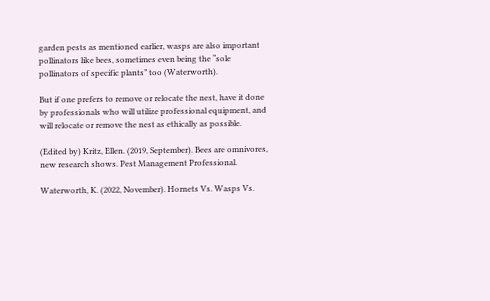garden pests as mentioned earlier, wasps are also important pollinators like bees, sometimes even being the “sole pollinators of specific plants” too (Waterworth).

But if one prefers to remove or relocate the nest, have it done by professionals who will utilize professional equipment, and will relocate or remove the nest as ethically as possible.

(Edited by) Kritz, Ellen. (2019, September). Bees are omnivores, new research shows. Pest Management Professional.

Waterworth, K. (2022, November). Hornets Vs. Wasps Vs.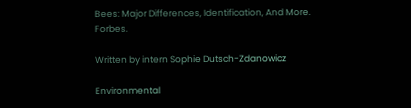Bees: Major Differences, Identification, And More. Forbes.

Written by intern Sophie Dutsch-Zdanowicz

Environmental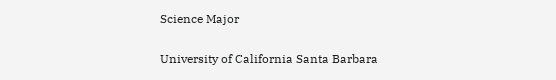Science Major

University of California Santa Barbara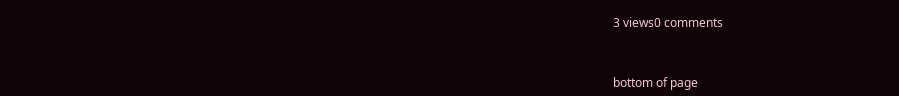3 views0 comments



bottom of page